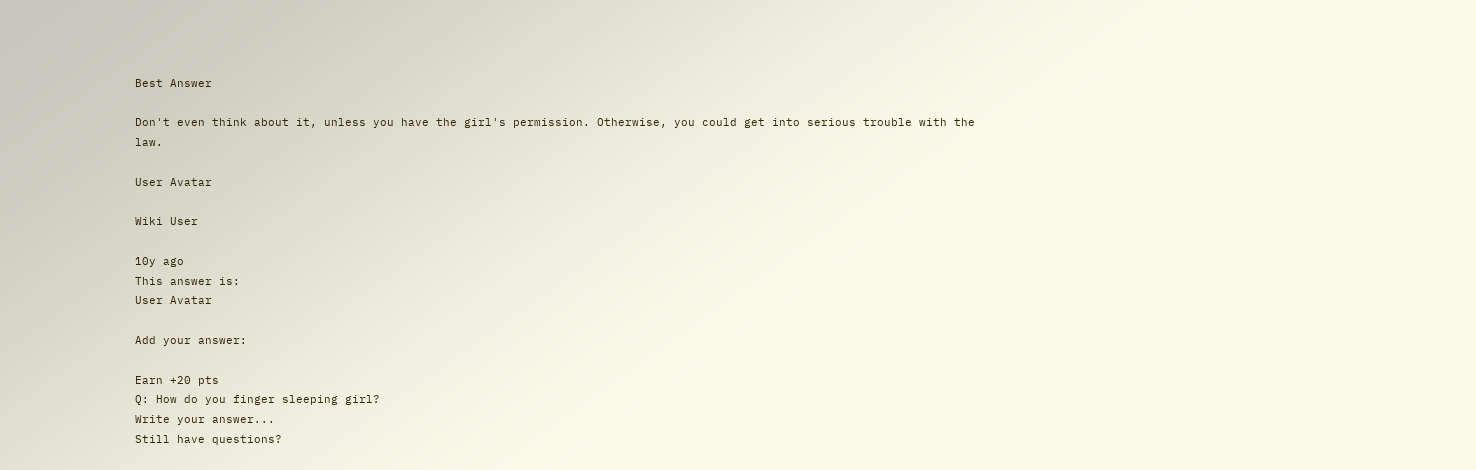Best Answer

Don't even think about it, unless you have the girl's permission. Otherwise, you could get into serious trouble with the law.

User Avatar

Wiki User

10y ago
This answer is:
User Avatar

Add your answer:

Earn +20 pts
Q: How do you finger sleeping girl?
Write your answer...
Still have questions?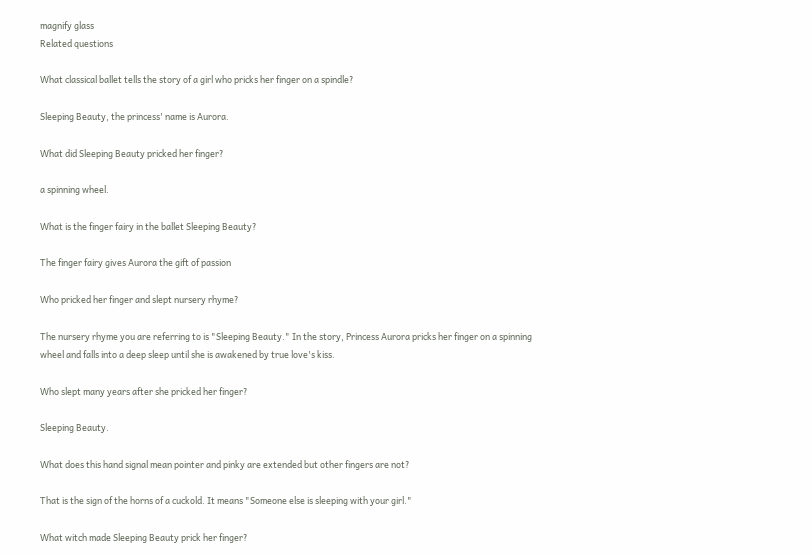magnify glass
Related questions

What classical ballet tells the story of a girl who pricks her finger on a spindle?

Sleeping Beauty, the princess' name is Aurora.

What did Sleeping Beauty pricked her finger?

a spinning wheel.

What is the finger fairy in the ballet Sleeping Beauty?

The finger fairy gives Aurora the gift of passion

Who pricked her finger and slept nursery rhyme?

The nursery rhyme you are referring to is "Sleeping Beauty." In the story, Princess Aurora pricks her finger on a spinning wheel and falls into a deep sleep until she is awakened by true love's kiss.

Who slept many years after she pricked her finger?

Sleeping Beauty.

What does this hand signal mean pointer and pinky are extended but other fingers are not?

That is the sign of the horns of a cuckold. It means "Someone else is sleeping with your girl."

What witch made Sleeping Beauty prick her finger?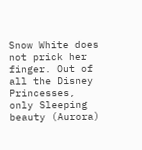Snow White does not prick her finger. Out of all the Disney Princesses, only Sleeping beauty (Aurora)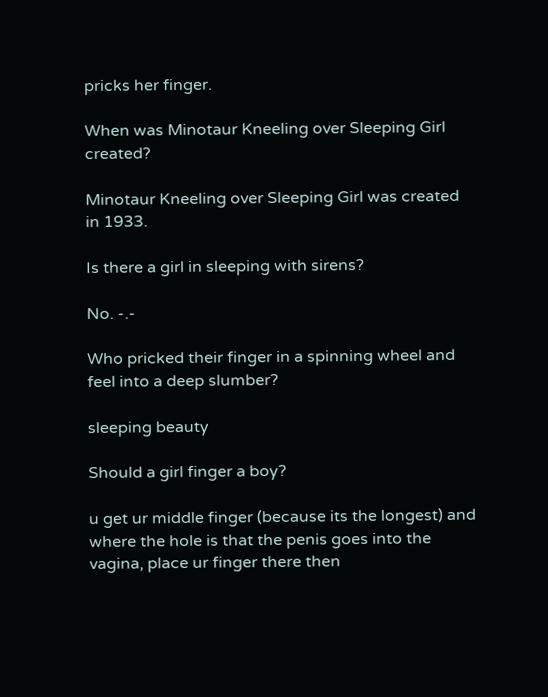pricks her finger.

When was Minotaur Kneeling over Sleeping Girl created?

Minotaur Kneeling over Sleeping Girl was created in 1933.

Is there a girl in sleeping with sirens?

No. -.-

Who pricked their finger in a spinning wheel and feel into a deep slumber?

sleeping beauty

Should a girl finger a boy?

u get ur middle finger (because its the longest) and where the hole is that the penis goes into the vagina, place ur finger there then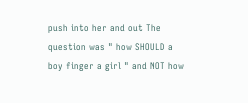push into her and out The question was " how SHOULD a boy finger a girl " and NOT how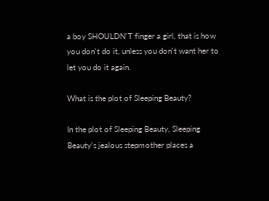a boy SHOULDN'T finger a girl, that is how you don't do it, unless you don't want her to let you do it again.

What is the plot of Sleeping Beauty?

In the plot of Sleeping Beauty, Sleeping Beauty's jealous stepmother places a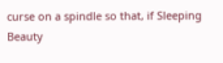curse on a spindle so that, if Sleeping Beauty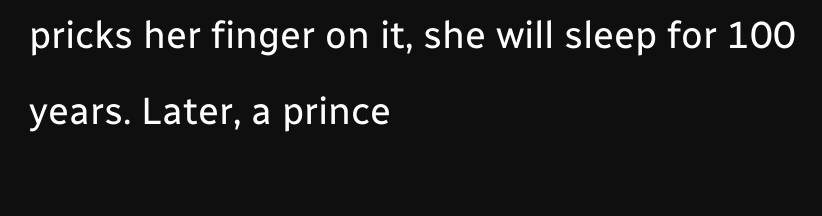pricks her finger on it, she will sleep for 100 years. Later, a prince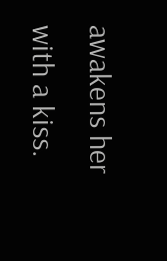awakens her with a kiss.